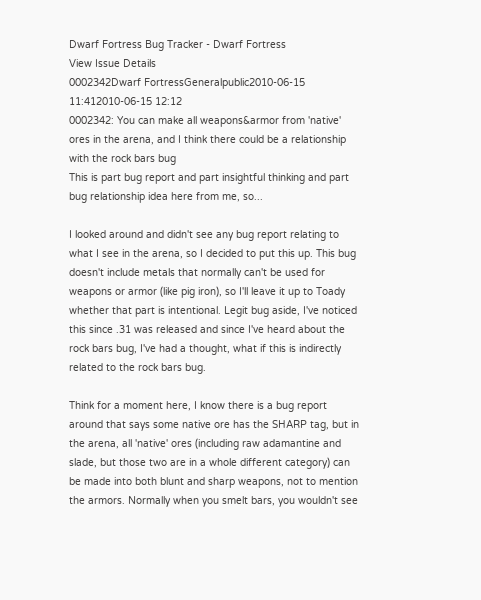Dwarf Fortress Bug Tracker - Dwarf Fortress
View Issue Details
0002342Dwarf FortressGeneralpublic2010-06-15 11:412010-06-15 12:12
0002342: You can make all weapons&armor from 'native' ores in the arena, and I think there could be a relationship with the rock bars bug
This is part bug report and part insightful thinking and part bug relationship idea here from me, so...

I looked around and didn't see any bug report relating to what I see in the arena, so I decided to put this up. This bug doesn't include metals that normally can't be used for weapons or armor (like pig iron), so I'll leave it up to Toady whether that part is intentional. Legit bug aside, I've noticed this since .31 was released and since I've heard about the rock bars bug, I've had a thought, what if this is indirectly related to the rock bars bug.

Think for a moment here, I know there is a bug report around that says some native ore has the SHARP tag, but in the arena, all 'native' ores (including raw adamantine and slade, but those two are in a whole different category) can be made into both blunt and sharp weapons, not to mention the armors. Normally when you smelt bars, you wouldn't see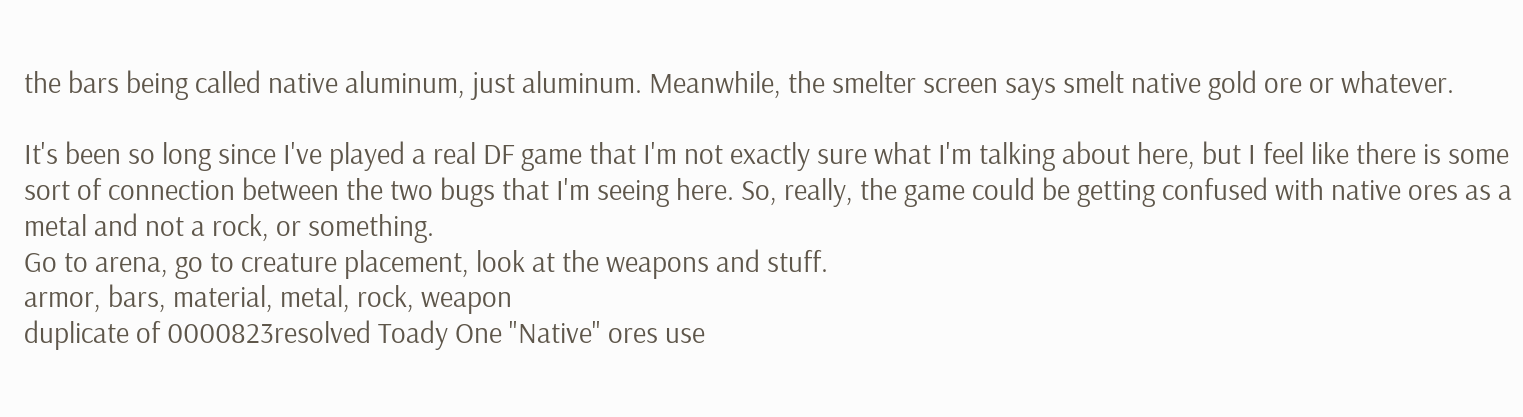the bars being called native aluminum, just aluminum. Meanwhile, the smelter screen says smelt native gold ore or whatever.

It's been so long since I've played a real DF game that I'm not exactly sure what I'm talking about here, but I feel like there is some sort of connection between the two bugs that I'm seeing here. So, really, the game could be getting confused with native ores as a metal and not a rock, or something.
Go to arena, go to creature placement, look at the weapons and stuff.
armor, bars, material, metal, rock, weapon
duplicate of 0000823resolved Toady One "Native" ores use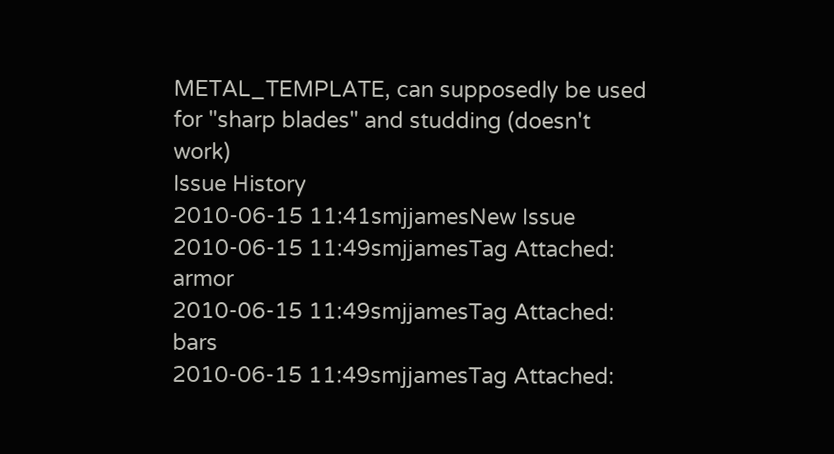METAL_TEMPLATE, can supposedly be used for "sharp blades" and studding (doesn't work)
Issue History
2010-06-15 11:41smjjamesNew Issue
2010-06-15 11:49smjjamesTag Attached: armor
2010-06-15 11:49smjjamesTag Attached: bars
2010-06-15 11:49smjjamesTag Attached: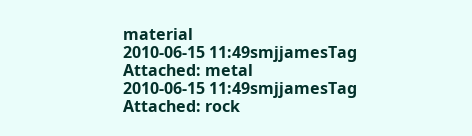material
2010-06-15 11:49smjjamesTag Attached: metal
2010-06-15 11:49smjjamesTag Attached: rock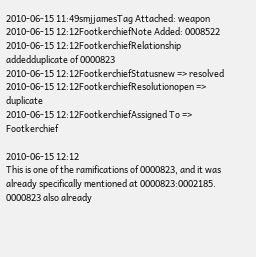2010-06-15 11:49smjjamesTag Attached: weapon
2010-06-15 12:12FootkerchiefNote Added: 0008522
2010-06-15 12:12FootkerchiefRelationship addedduplicate of 0000823
2010-06-15 12:12FootkerchiefStatusnew => resolved
2010-06-15 12:12FootkerchiefResolutionopen => duplicate
2010-06-15 12:12FootkerchiefAssigned To => Footkerchief

2010-06-15 12:12
This is one of the ramifications of 0000823, and it was already specifically mentioned at 0000823:0002185. 0000823 also already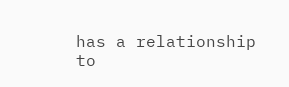has a relationship to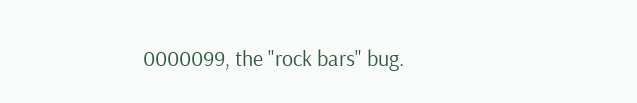0000099, the "rock bars" bug.